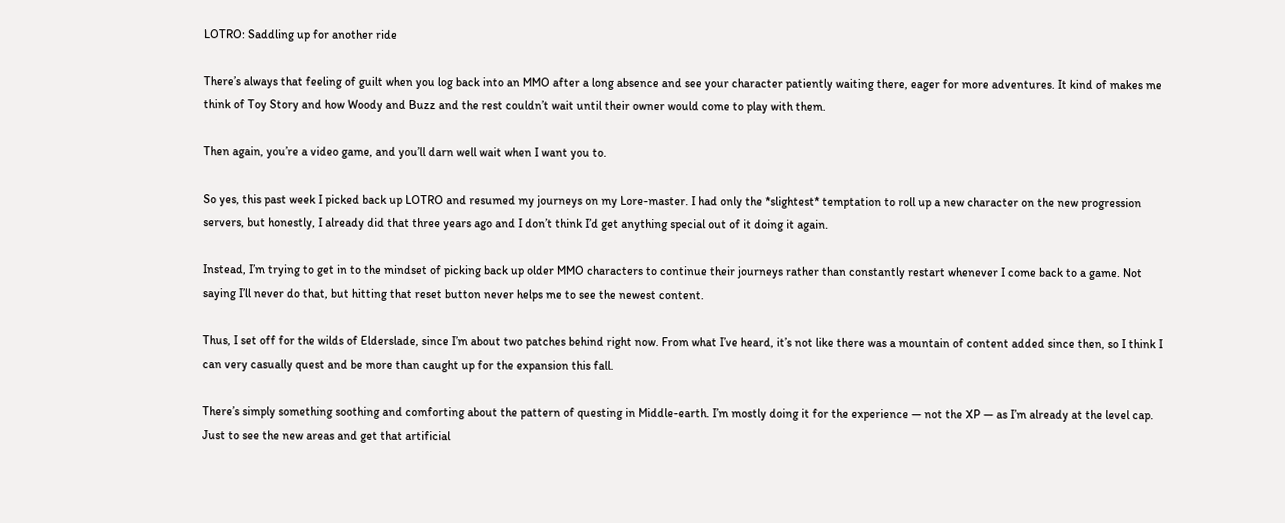LOTRO: Saddling up for another ride

There’s always that feeling of guilt when you log back into an MMO after a long absence and see your character patiently waiting there, eager for more adventures. It kind of makes me think of Toy Story and how Woody and Buzz and the rest couldn’t wait until their owner would come to play with them.

Then again, you’re a video game, and you’ll darn well wait when I want you to.

So yes, this past week I picked back up LOTRO and resumed my journeys on my Lore-master. I had only the *slightest* temptation to roll up a new character on the new progression servers, but honestly, I already did that three years ago and I don’t think I’d get anything special out of it doing it again.

Instead, I’m trying to get in to the mindset of picking back up older MMO characters to continue their journeys rather than constantly restart whenever I come back to a game. Not saying I’ll never do that, but hitting that reset button never helps me to see the newest content.

Thus, I set off for the wilds of Elderslade, since I’m about two patches behind right now. From what I’ve heard, it’s not like there was a mountain of content added since then, so I think I can very casually quest and be more than caught up for the expansion this fall.

There’s simply something soothing and comforting about the pattern of questing in Middle-earth. I’m mostly doing it for the experience — not the XP — as I’m already at the level cap. Just to see the new areas and get that artificial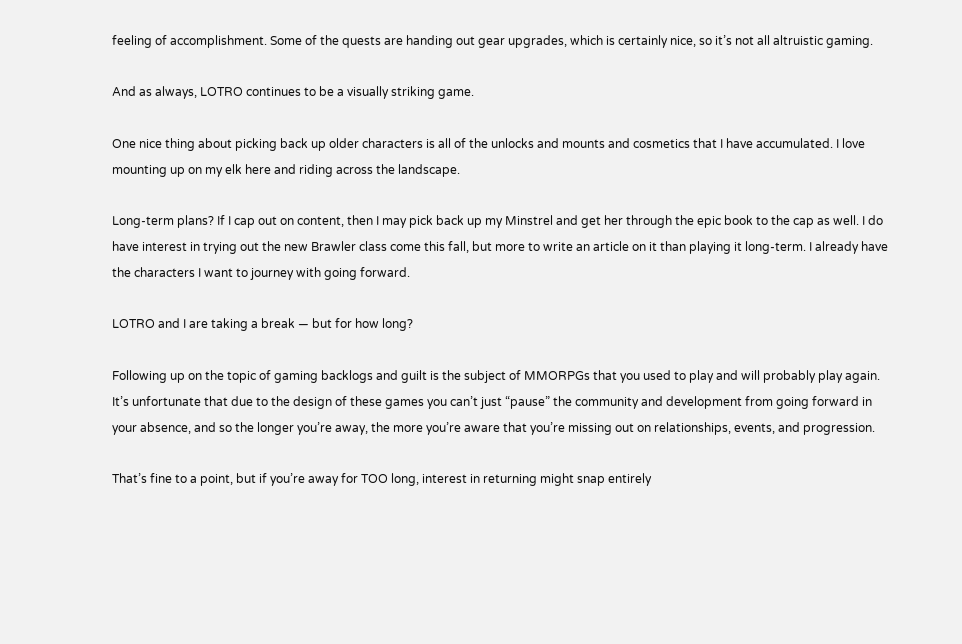feeling of accomplishment. Some of the quests are handing out gear upgrades, which is certainly nice, so it’s not all altruistic gaming.

And as always, LOTRO continues to be a visually striking game.

One nice thing about picking back up older characters is all of the unlocks and mounts and cosmetics that I have accumulated. I love mounting up on my elk here and riding across the landscape.

Long-term plans? If I cap out on content, then I may pick back up my Minstrel and get her through the epic book to the cap as well. I do have interest in trying out the new Brawler class come this fall, but more to write an article on it than playing it long-term. I already have the characters I want to journey with going forward.

LOTRO and I are taking a break — but for how long?

Following up on the topic of gaming backlogs and guilt is the subject of MMORPGs that you used to play and will probably play again. It’s unfortunate that due to the design of these games you can’t just “pause” the community and development from going forward in your absence, and so the longer you’re away, the more you’re aware that you’re missing out on relationships, events, and progression.

That’s fine to a point, but if you’re away for TOO long, interest in returning might snap entirely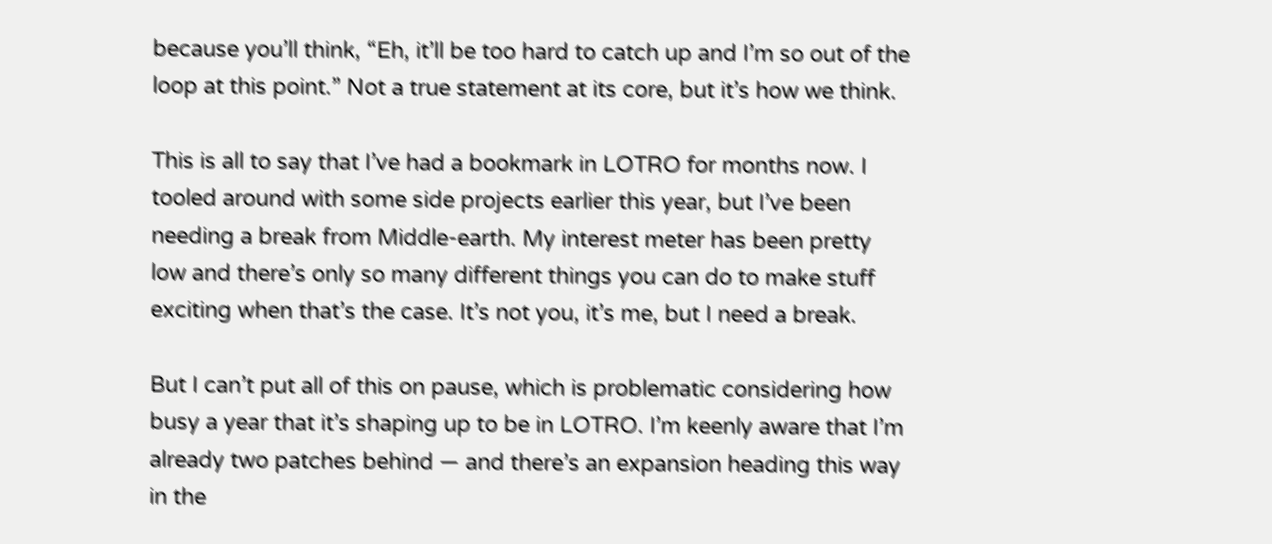because you’ll think, “Eh, it’ll be too hard to catch up and I’m so out of the loop at this point.” Not a true statement at its core, but it’s how we think.

This is all to say that I’ve had a bookmark in LOTRO for months now. I tooled around with some side projects earlier this year, but I’ve been needing a break from Middle-earth. My interest meter has been pretty low and there’s only so many different things you can do to make stuff exciting when that’s the case. It’s not you, it’s me, but I need a break.

But I can’t put all of this on pause, which is problematic considering how busy a year that it’s shaping up to be in LOTRO. I’m keenly aware that I’m already two patches behind — and there’s an expansion heading this way in the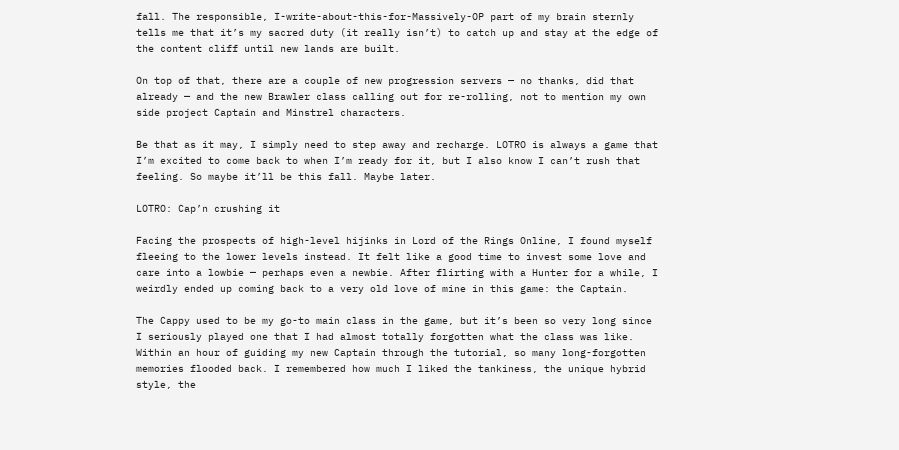fall. The responsible, I-write-about-this-for-Massively-OP part of my brain sternly tells me that it’s my sacred duty (it really isn’t) to catch up and stay at the edge of the content cliff until new lands are built.

On top of that, there are a couple of new progression servers — no thanks, did that already — and the new Brawler class calling out for re-rolling, not to mention my own side project Captain and Minstrel characters.

Be that as it may, I simply need to step away and recharge. LOTRO is always a game that I’m excited to come back to when I’m ready for it, but I also know I can’t rush that feeling. So maybe it’ll be this fall. Maybe later.

LOTRO: Cap’n crushing it

Facing the prospects of high-level hijinks in Lord of the Rings Online, I found myself fleeing to the lower levels instead. It felt like a good time to invest some love and care into a lowbie — perhaps even a newbie. After flirting with a Hunter for a while, I weirdly ended up coming back to a very old love of mine in this game: the Captain.

The Cappy used to be my go-to main class in the game, but it’s been so very long since I seriously played one that I had almost totally forgotten what the class was like. Within an hour of guiding my new Captain through the tutorial, so many long-forgotten memories flooded back. I remembered how much I liked the tankiness, the unique hybrid style, the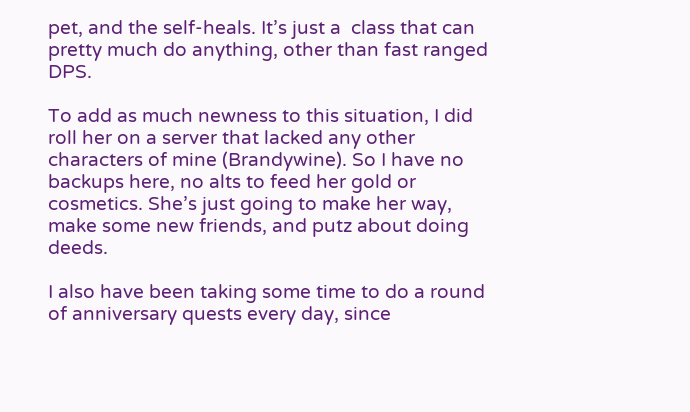pet, and the self-heals. It’s just a  class that can pretty much do anything, other than fast ranged DPS.

To add as much newness to this situation, I did roll her on a server that lacked any other characters of mine (Brandywine). So I have no backups here, no alts to feed her gold or cosmetics. She’s just going to make her way, make some new friends, and putz about doing deeds.

I also have been taking some time to do a round of anniversary quests every day, since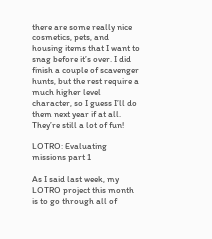there are some really nice cosmetics, pets, and housing items that I want to snag before it’s over. I did finish a couple of scavenger hunts, but the rest require a much higher level character, so I guess I’ll do them next year if at all. They’re still a lot of fun!

LOTRO: Evaluating missions part 1

As I said last week, my LOTRO project this month is to go through all of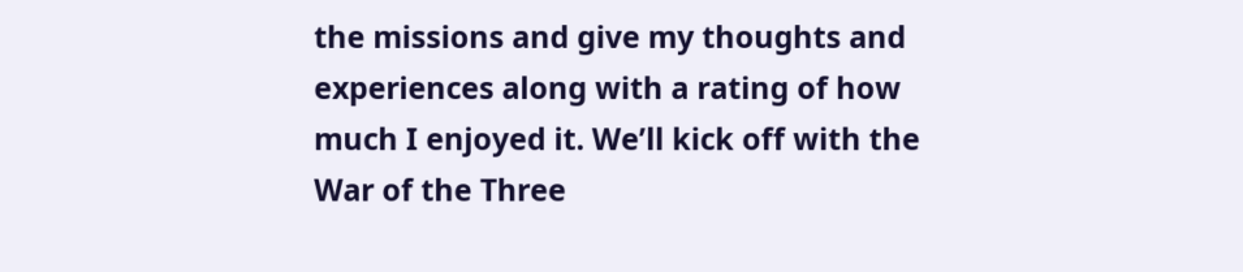the missions and give my thoughts and experiences along with a rating of how much I enjoyed it. We’ll kick off with the War of the Three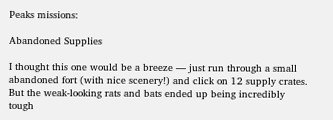Peaks missions:

Abandoned Supplies

I thought this one would be a breeze — just run through a small abandoned fort (with nice scenery!) and click on 12 supply crates. But the weak-looking rats and bats ended up being incredibly tough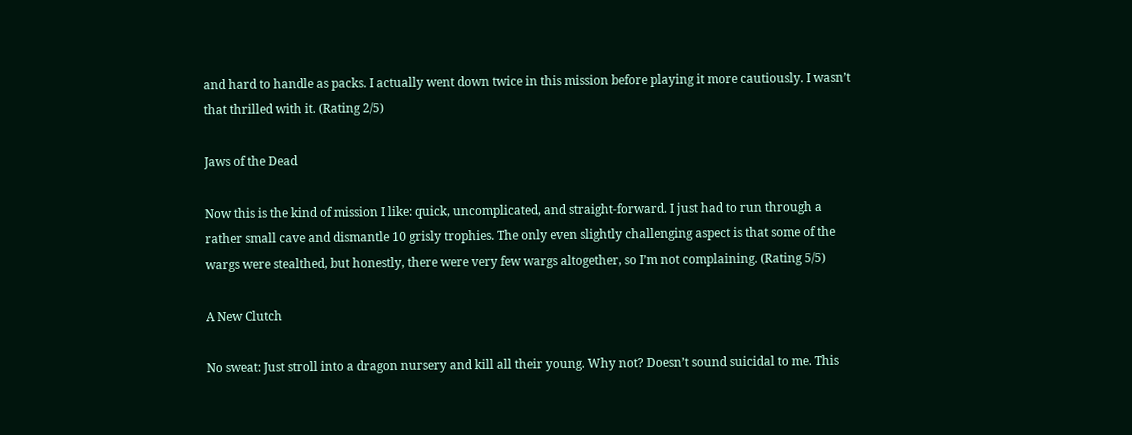and hard to handle as packs. I actually went down twice in this mission before playing it more cautiously. I wasn’t that thrilled with it. (Rating 2/5)

Jaws of the Dead

Now this is the kind of mission I like: quick, uncomplicated, and straight-forward. I just had to run through a rather small cave and dismantle 10 grisly trophies. The only even slightly challenging aspect is that some of the wargs were stealthed, but honestly, there were very few wargs altogether, so I’m not complaining. (Rating 5/5)

A New Clutch

No sweat: Just stroll into a dragon nursery and kill all their young. Why not? Doesn’t sound suicidal to me. This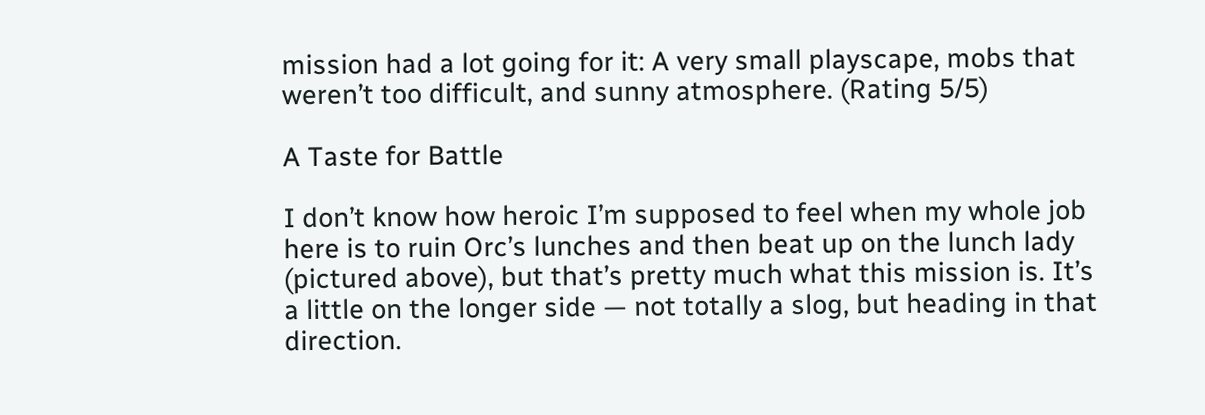mission had a lot going for it: A very small playscape, mobs that weren’t too difficult, and sunny atmosphere. (Rating 5/5)

A Taste for Battle

I don’t know how heroic I’m supposed to feel when my whole job here is to ruin Orc’s lunches and then beat up on the lunch lady (pictured above), but that’s pretty much what this mission is. It’s a little on the longer side — not totally a slog, but heading in that direction.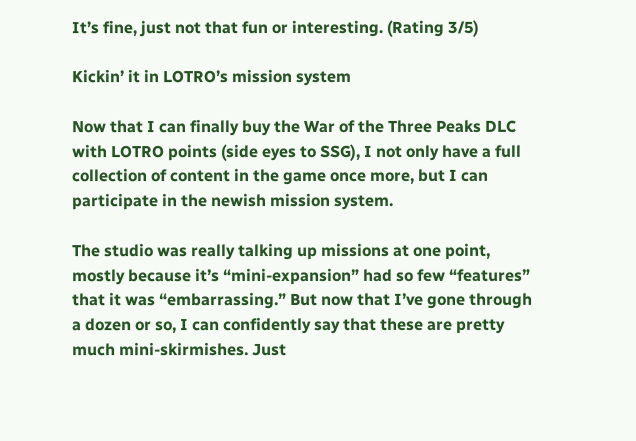It’s fine, just not that fun or interesting. (Rating 3/5)

Kickin’ it in LOTRO’s mission system

Now that I can finally buy the War of the Three Peaks DLC with LOTRO points (side eyes to SSG), I not only have a full collection of content in the game once more, but I can participate in the newish mission system.

The studio was really talking up missions at one point, mostly because it’s “mini-expansion” had so few “features” that it was “embarrassing.” But now that I’ve gone through a dozen or so, I can confidently say that these are pretty much mini-skirmishes. Just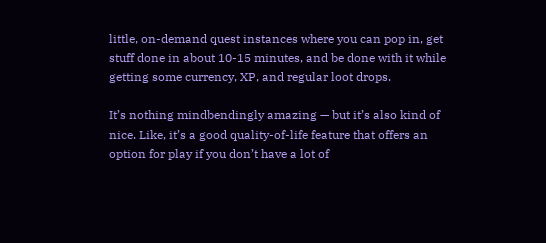little, on-demand quest instances where you can pop in, get stuff done in about 10-15 minutes, and be done with it while getting some currency, XP, and regular loot drops.

It’s nothing mindbendingly amazing — but it’s also kind of nice. Like, it’s a good quality-of-life feature that offers an option for play if you don’t have a lot of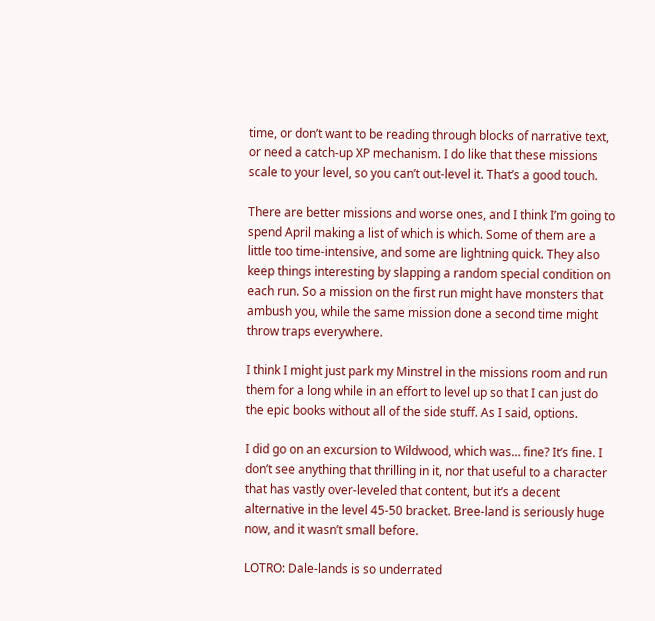time, or don’t want to be reading through blocks of narrative text, or need a catch-up XP mechanism. I do like that these missions scale to your level, so you can’t out-level it. That’s a good touch.

There are better missions and worse ones, and I think I’m going to spend April making a list of which is which. Some of them are a little too time-intensive, and some are lightning quick. They also keep things interesting by slapping a random special condition on each run. So a mission on the first run might have monsters that ambush you, while the same mission done a second time might throw traps everywhere.

I think I might just park my Minstrel in the missions room and run them for a long while in an effort to level up so that I can just do the epic books without all of the side stuff. As I said, options.

I did go on an excursion to Wildwood, which was… fine? It’s fine. I don’t see anything that thrilling in it, nor that useful to a character that has vastly over-leveled that content, but it’s a decent alternative in the level 45-50 bracket. Bree-land is seriously huge now, and it wasn’t small before.

LOTRO: Dale-lands is so underrated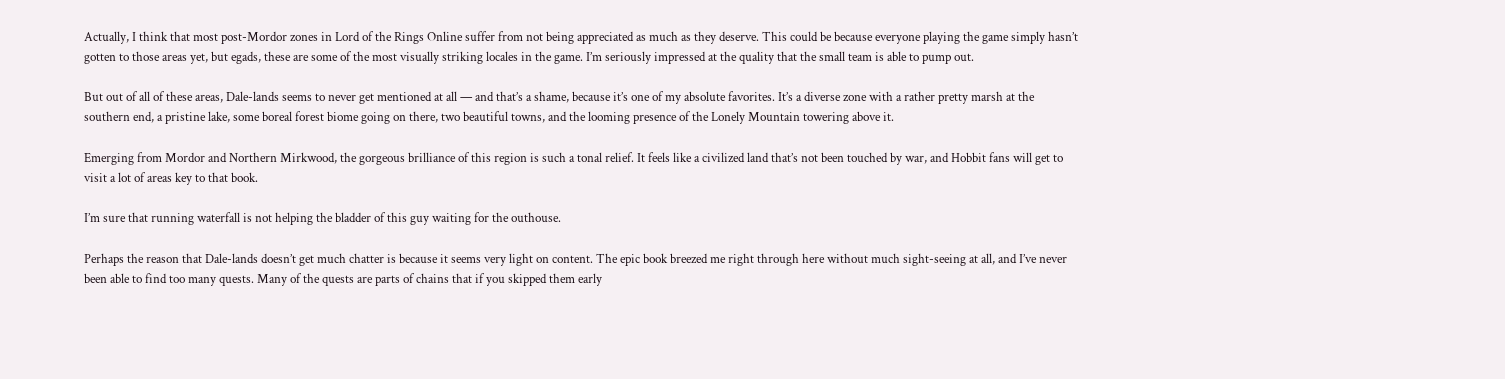Actually, I think that most post-Mordor zones in Lord of the Rings Online suffer from not being appreciated as much as they deserve. This could be because everyone playing the game simply hasn’t gotten to those areas yet, but egads, these are some of the most visually striking locales in the game. I’m seriously impressed at the quality that the small team is able to pump out.

But out of all of these areas, Dale-lands seems to never get mentioned at all — and that’s a shame, because it’s one of my absolute favorites. It’s a diverse zone with a rather pretty marsh at the southern end, a pristine lake, some boreal forest biome going on there, two beautiful towns, and the looming presence of the Lonely Mountain towering above it.

Emerging from Mordor and Northern Mirkwood, the gorgeous brilliance of this region is such a tonal relief. It feels like a civilized land that’s not been touched by war, and Hobbit fans will get to visit a lot of areas key to that book.

I’m sure that running waterfall is not helping the bladder of this guy waiting for the outhouse.

Perhaps the reason that Dale-lands doesn’t get much chatter is because it seems very light on content. The epic book breezed me right through here without much sight-seeing at all, and I’ve never been able to find too many quests. Many of the quests are parts of chains that if you skipped them early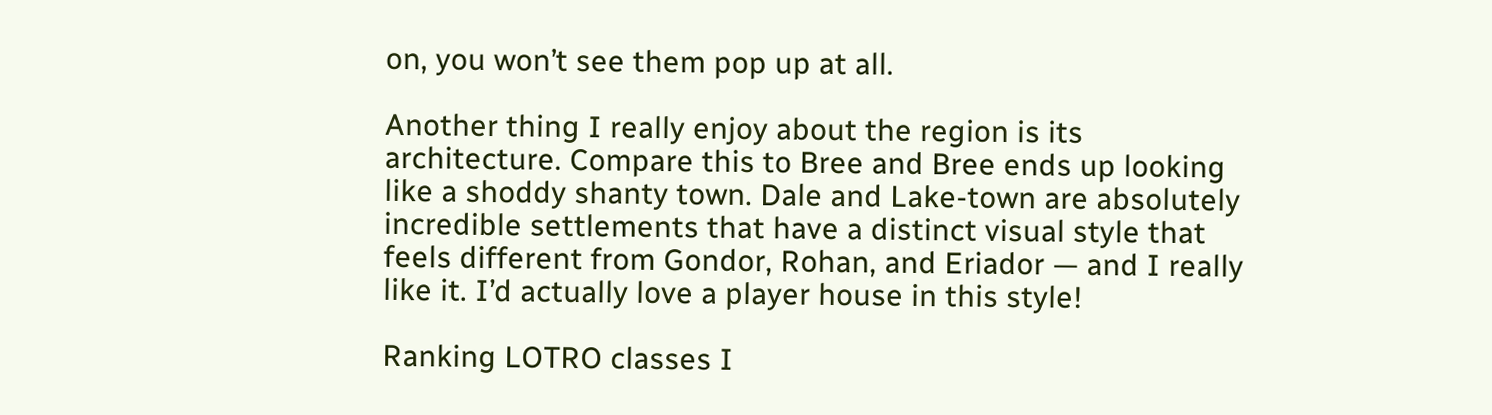on, you won’t see them pop up at all.

Another thing I really enjoy about the region is its architecture. Compare this to Bree and Bree ends up looking like a shoddy shanty town. Dale and Lake-town are absolutely incredible settlements that have a distinct visual style that feels different from Gondor, Rohan, and Eriador — and I really like it. I’d actually love a player house in this style!

Ranking LOTRO classes I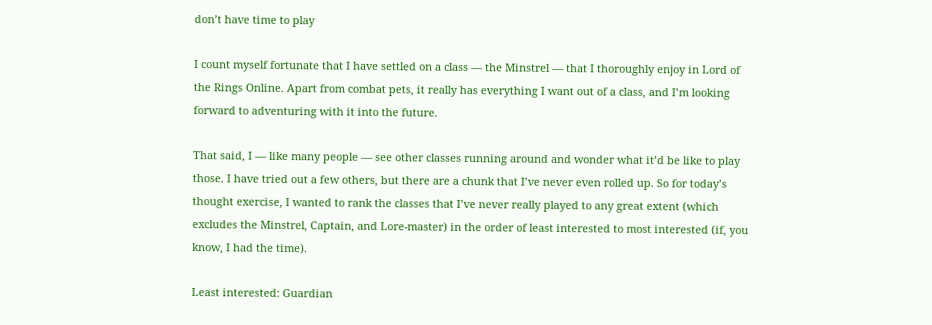don’t have time to play

I count myself fortunate that I have settled on a class — the Minstrel — that I thoroughly enjoy in Lord of the Rings Online. Apart from combat pets, it really has everything I want out of a class, and I’m looking forward to adventuring with it into the future.

That said, I — like many people — see other classes running around and wonder what it’d be like to play those. I have tried out a few others, but there are a chunk that I’ve never even rolled up. So for today’s thought exercise, I wanted to rank the classes that I’ve never really played to any great extent (which excludes the Minstrel, Captain, and Lore-master) in the order of least interested to most interested (if, you know, I had the time).

Least interested: Guardian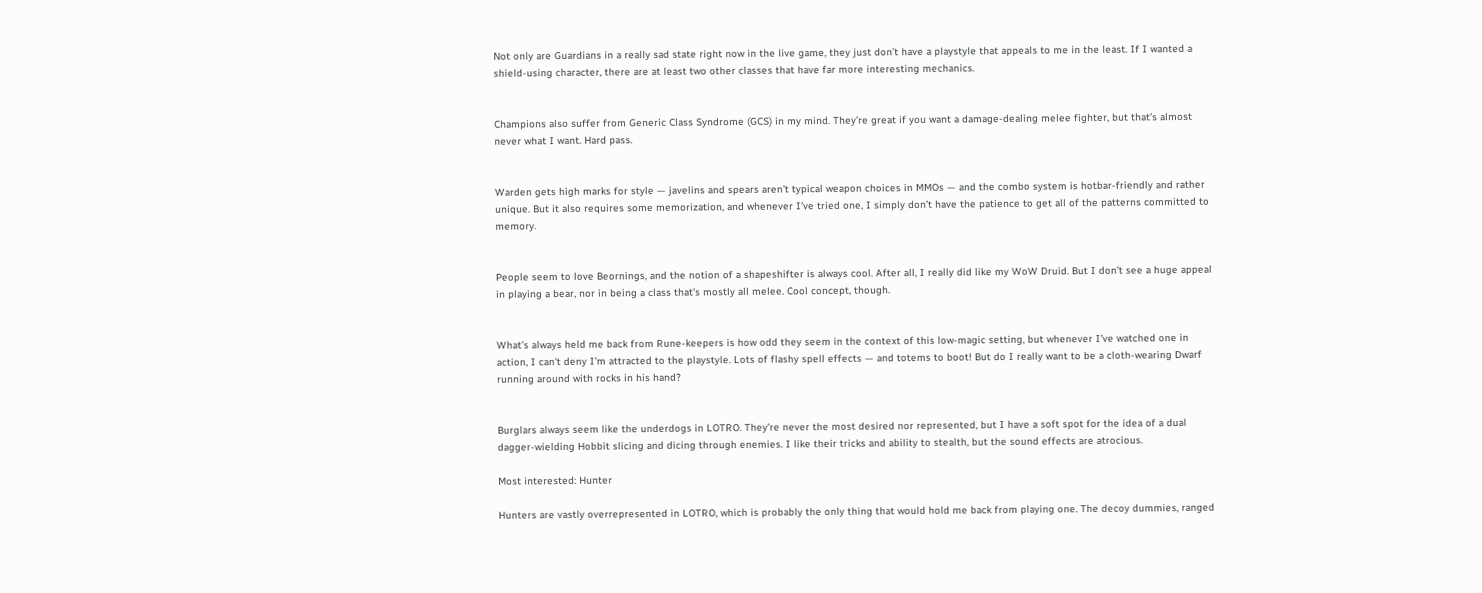Not only are Guardians in a really sad state right now in the live game, they just don’t have a playstyle that appeals to me in the least. If I wanted a shield-using character, there are at least two other classes that have far more interesting mechanics.


Champions also suffer from Generic Class Syndrome (GCS) in my mind. They’re great if you want a damage-dealing melee fighter, but that’s almost never what I want. Hard pass.


Warden gets high marks for style — javelins and spears aren’t typical weapon choices in MMOs — and the combo system is hotbar-friendly and rather unique. But it also requires some memorization, and whenever I’ve tried one, I simply don’t have the patience to get all of the patterns committed to memory.


People seem to love Beornings, and the notion of a shapeshifter is always cool. After all, I really did like my WoW Druid. But I don’t see a huge appeal in playing a bear, nor in being a class that’s mostly all melee. Cool concept, though.


What’s always held me back from Rune-keepers is how odd they seem in the context of this low-magic setting, but whenever I’ve watched one in action, I can’t deny I’m attracted to the playstyle. Lots of flashy spell effects — and totems to boot! But do I really want to be a cloth-wearing Dwarf running around with rocks in his hand?


Burglars always seem like the underdogs in LOTRO. They’re never the most desired nor represented, but I have a soft spot for the idea of a dual dagger-wielding Hobbit slicing and dicing through enemies. I like their tricks and ability to stealth, but the sound effects are atrocious.

Most interested: Hunter

Hunters are vastly overrepresented in LOTRO, which is probably the only thing that would hold me back from playing one. The decoy dummies, ranged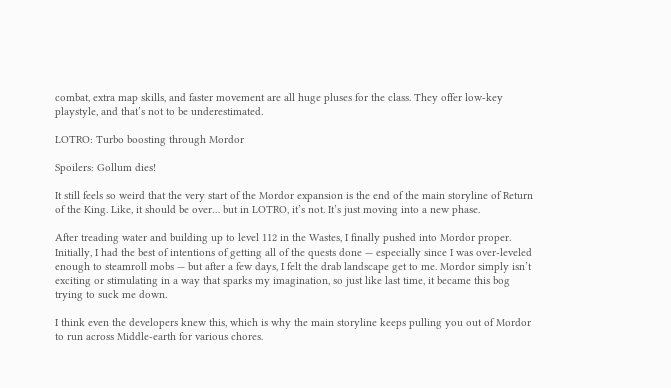combat, extra map skills, and faster movement are all huge pluses for the class. They offer low-key playstyle, and that’s not to be underestimated.

LOTRO: Turbo boosting through Mordor

Spoilers: Gollum dies!

It still feels so weird that the very start of the Mordor expansion is the end of the main storyline of Return of the King. Like, it should be over… but in LOTRO, it’s not. It’s just moving into a new phase.

After treading water and building up to level 112 in the Wastes, I finally pushed into Mordor proper. Initially, I had the best of intentions of getting all of the quests done — especially since I was over-leveled enough to steamroll mobs — but after a few days, I felt the drab landscape get to me. Mordor simply isn’t exciting or stimulating in a way that sparks my imagination, so just like last time, it became this bog trying to suck me down.

I think even the developers knew this, which is why the main storyline keeps pulling you out of Mordor to run across Middle-earth for various chores.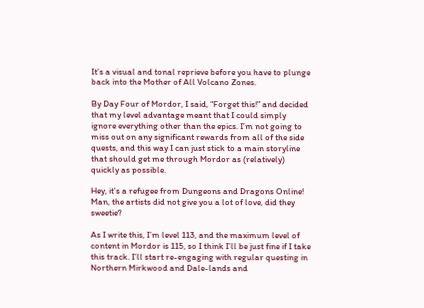It’s a visual and tonal reprieve before you have to plunge back into the Mother of All Volcano Zones.

By Day Four of Mordor, I said, “Forget this!” and decided that my level advantage meant that I could simply ignore everything other than the epics. I’m not going to miss out on any significant rewards from all of the side quests, and this way I can just stick to a main storyline that should get me through Mordor as (relatively) quickly as possible.

Hey, it’s a refugee from Dungeons and Dragons Online! Man, the artists did not give you a lot of love, did they sweetie?

As I write this, I’m level 113, and the maximum level of content in Mordor is 115, so I think I’ll be just fine if I take this track. I’ll start re-engaging with regular questing in Northern Mirkwood and Dale-lands and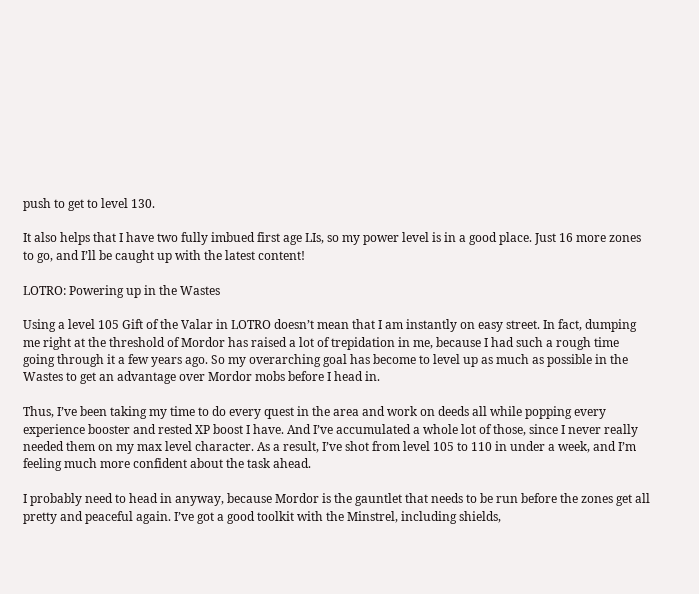push to get to level 130.

It also helps that I have two fully imbued first age LIs, so my power level is in a good place. Just 16 more zones to go, and I’ll be caught up with the latest content!

LOTRO: Powering up in the Wastes

Using a level 105 Gift of the Valar in LOTRO doesn’t mean that I am instantly on easy street. In fact, dumping me right at the threshold of Mordor has raised a lot of trepidation in me, because I had such a rough time going through it a few years ago. So my overarching goal has become to level up as much as possible in the Wastes to get an advantage over Mordor mobs before I head in.

Thus, I’ve been taking my time to do every quest in the area and work on deeds all while popping every experience booster and rested XP boost I have. And I’ve accumulated a whole lot of those, since I never really needed them on my max level character. As a result, I’ve shot from level 105 to 110 in under a week, and I’m feeling much more confident about the task ahead.

I probably need to head in anyway, because Mordor is the gauntlet that needs to be run before the zones get all pretty and peaceful again. I’ve got a good toolkit with the Minstrel, including shields,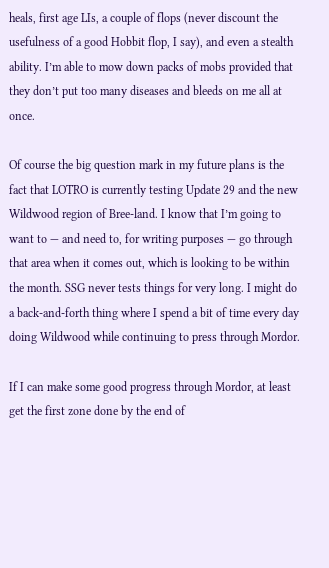heals, first age LIs, a couple of flops (never discount the usefulness of a good Hobbit flop, I say), and even a stealth ability. I’m able to mow down packs of mobs provided that they don’t put too many diseases and bleeds on me all at once.

Of course the big question mark in my future plans is the fact that LOTRO is currently testing Update 29 and the new Wildwood region of Bree-land. I know that I’m going to want to — and need to, for writing purposes — go through that area when it comes out, which is looking to be within the month. SSG never tests things for very long. I might do a back-and-forth thing where I spend a bit of time every day doing Wildwood while continuing to press through Mordor.

If I can make some good progress through Mordor, at least get the first zone done by the end of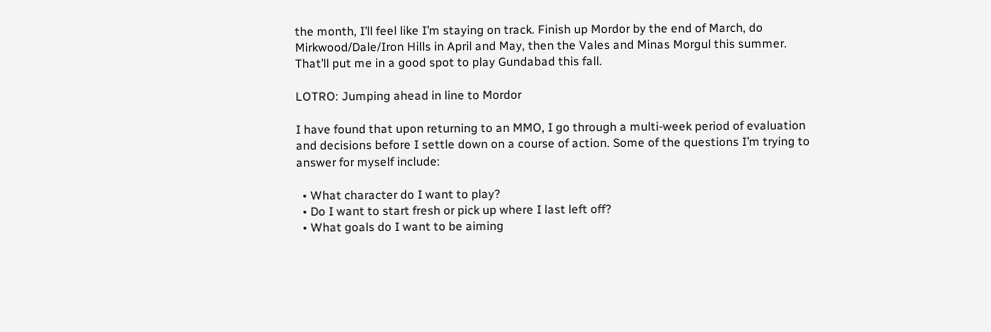the month, I’ll feel like I’m staying on track. Finish up Mordor by the end of March, do Mirkwood/Dale/Iron Hills in April and May, then the Vales and Minas Morgul this summer. That’ll put me in a good spot to play Gundabad this fall.

LOTRO: Jumping ahead in line to Mordor

I have found that upon returning to an MMO, I go through a multi-week period of evaluation and decisions before I settle down on a course of action. Some of the questions I’m trying to answer for myself include:

  • What character do I want to play?
  • Do I want to start fresh or pick up where I last left off?
  • What goals do I want to be aiming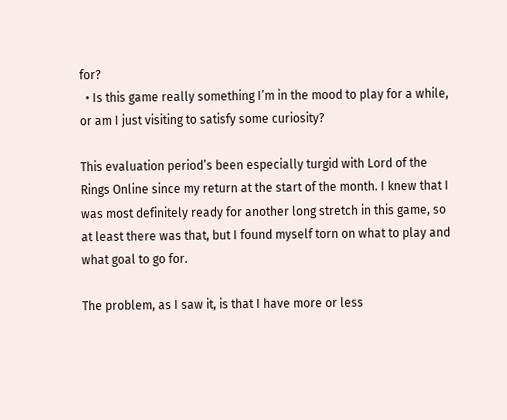for?
  • Is this game really something I’m in the mood to play for a while, or am I just visiting to satisfy some curiosity?

This evaluation period’s been especially turgid with Lord of the Rings Online since my return at the start of the month. I knew that I was most definitely ready for another long stretch in this game, so at least there was that, but I found myself torn on what to play and what goal to go for.

The problem, as I saw it, is that I have more or less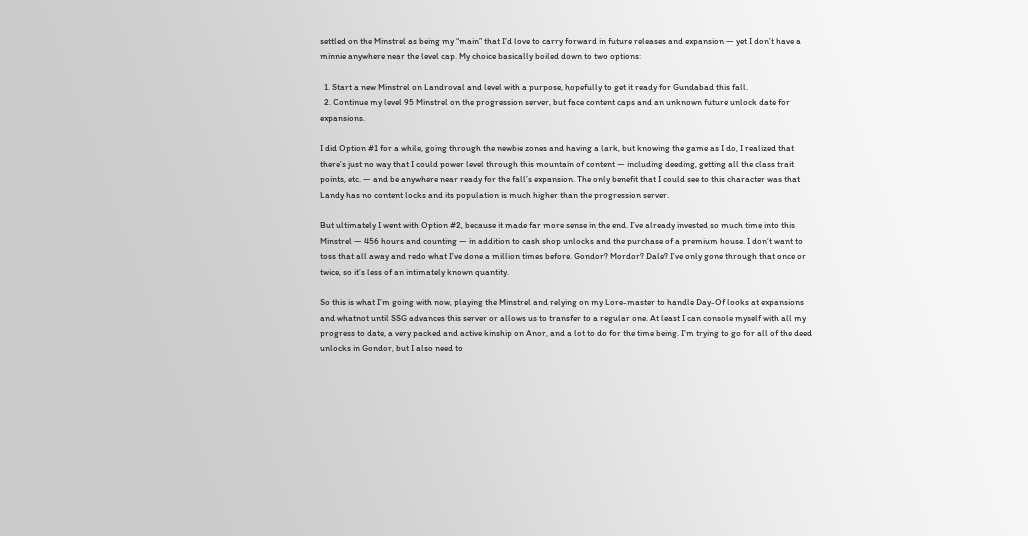settled on the Minstrel as being my “main” that I’d love to carry forward in future releases and expansion — yet I don’t have a minnie anywhere near the level cap. My choice basically boiled down to two options:

  1. Start a new Minstrel on Landroval and level with a purpose, hopefully to get it ready for Gundabad this fall.
  2. Continue my level 95 Minstrel on the progression server, but face content caps and an unknown future unlock date for expansions.

I did Option #1 for a while, going through the newbie zones and having a lark, but knowing the game as I do, I realized that there’s just no way that I could power level through this mountain of content — including deeding, getting all the class trait points, etc. — and be anywhere near ready for the fall’s expansion. The only benefit that I could see to this character was that Landy has no content locks and its population is much higher than the progression server.

But ultimately I went with Option #2, because it made far more sense in the end. I’ve already invested so much time into this Minstrel — 456 hours and counting — in addition to cash shop unlocks and the purchase of a premium house. I don’t want to toss that all away and redo what I’ve done a million times before. Gondor? Mordor? Dale? I’ve only gone through that once or twice, so it’s less of an intimately known quantity.

So this is what I’m going with now, playing the Minstrel and relying on my Lore-master to handle Day-Of looks at expansions and whatnot until SSG advances this server or allows us to transfer to a regular one. At least I can console myself with all my progress to date, a very packed and active kinship on Anor, and a lot to do for the time being. I’m trying to go for all of the deed unlocks in Gondor, but I also need to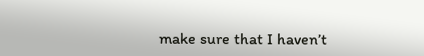make sure that I haven’t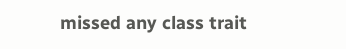missed any class trait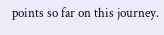points so far on this journey.